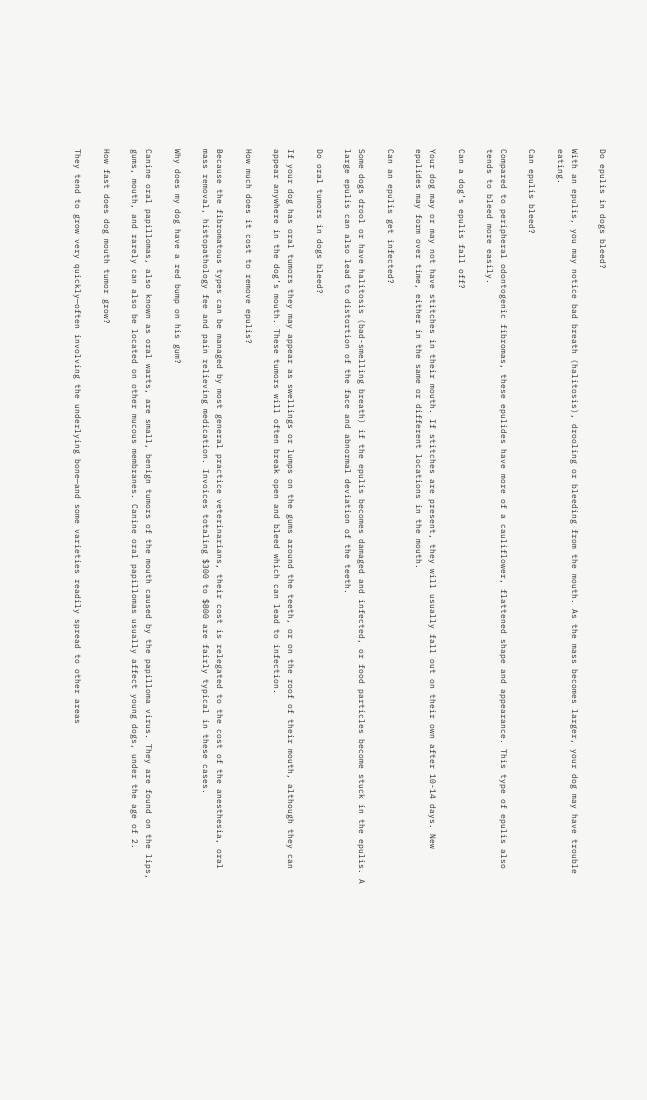Do epulis in dogs bleed?

With an epulis, you may notice bad breath (halitosis), drooling or bleeding from the mouth. As the mass becomes larger, your dog may have trouble eating.

Can epulis bleed?

Compared to peripheral odontogenic fibromas, these epulides have more of a cauliflower, flattened shape and appearance. This type of epulis also tends to bleed more easily.

Can a dog’s epulis fall off?

Your dog may or may not have stitches in their mouth. If stitches are present, they will usually fall out on their own after 10-14 days. New epulides may form over time, either in the same or different locations in the mouth.

Can an epulis get infected?

Some dogs drool or have halitosis (bad-smelling breath) if the epulis becomes damaged and infected, or food particles become stuck in the epulis. A large epulis can also lead to distortion of the face and abnormal deviation of the teeth.

Do oral tumors in dogs bleed?

If your dog has oral tumors they may appear as swellings or lumps on the gums around the teeth, or on the roof of their mouth, although they can appear anywhere in the dog’s mouth. These tumors will often break open and bleed which can lead to infection.

How much does it cost to remove epulis?

Because the fibromatous types can be managed by most general practice veterinarians, their cost is relegated to the cost of the anesthesia, oral mass removal, histopathology fee and pain relieving medication. Invoices totaling $300 to $800 are fairly typical in these cases.

Why does my dog have a red bump on his gum?

Canine oral papillomas, also known as oral warts, are small, benign tumors of the mouth caused by the papilloma virus. They are found on the lips, gums, mouth, and rarely can also be located on other mucous membranes. Canine oral papillomas usually affect young dogs, under the age of 2.

How fast does dog mouth tumor grow?

They tend to grow very quickly—often involving the underlying bone—and some varieties readily spread to other areas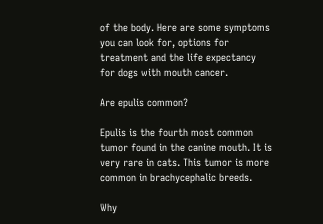of the body. Here are some symptoms you can look for, options for treatment and the life expectancy for dogs with mouth cancer.

Are epulis common?

Epulis is the fourth most common tumor found in the canine mouth. It is very rare in cats. This tumor is more common in brachycephalic breeds.

Why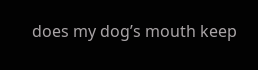does my dog’s mouth keep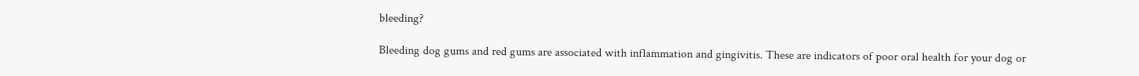bleeding?

Bleeding dog gums and red gums are associated with inflammation and gingivitis. These are indicators of poor oral health for your dog or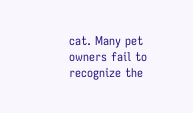cat. Many pet owners fail to recognize the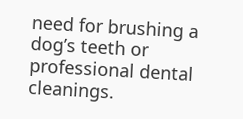need for brushing a dog’s teeth or professional dental cleanings.